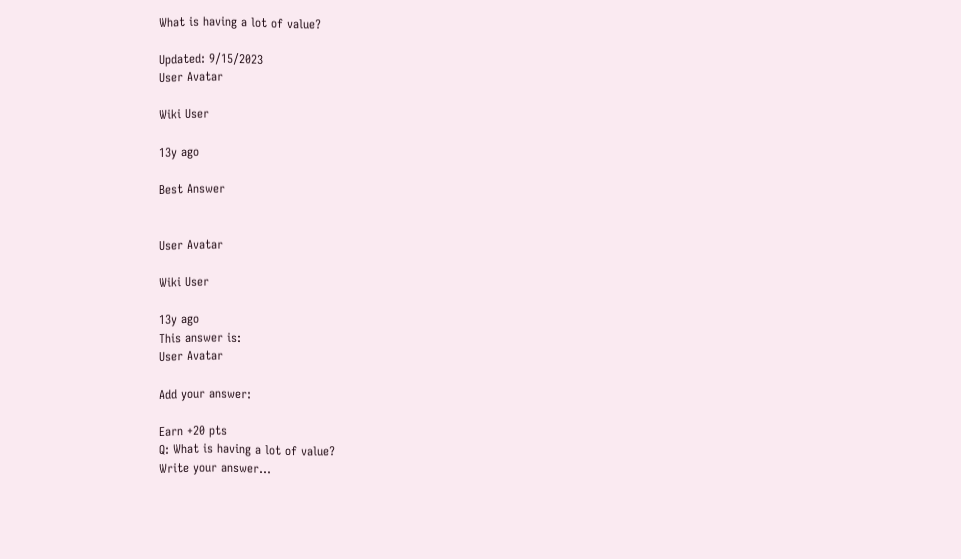What is having a lot of value?

Updated: 9/15/2023
User Avatar

Wiki User

13y ago

Best Answer


User Avatar

Wiki User

13y ago
This answer is:
User Avatar

Add your answer:

Earn +20 pts
Q: What is having a lot of value?
Write your answer...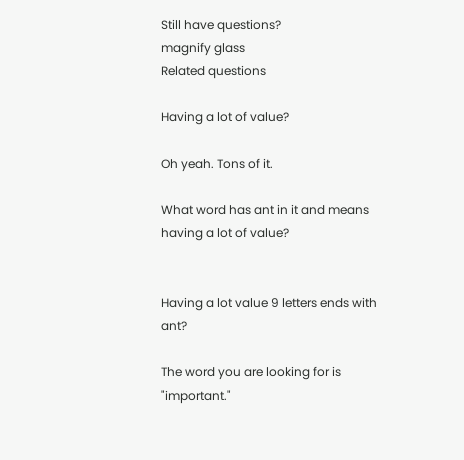Still have questions?
magnify glass
Related questions

Having a lot of value?

Oh yeah. Tons of it.

What word has ant in it and means having a lot of value?


Having a lot value 9 letters ends with ant?

The word you are looking for is "important."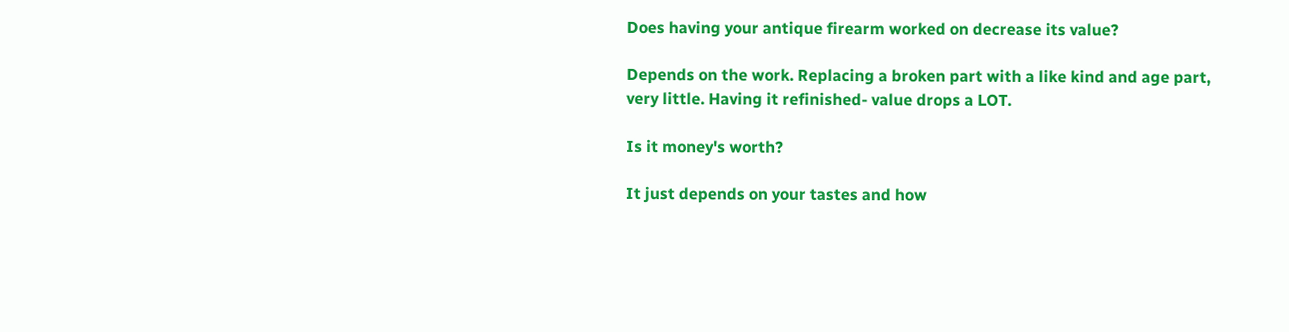Does having your antique firearm worked on decrease its value?

Depends on the work. Replacing a broken part with a like kind and age part, very little. Having it refinished- value drops a LOT.

Is it money's worth?

It just depends on your tastes and how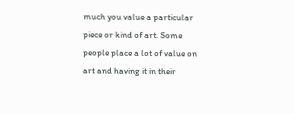much you value a particular piece or kind of art. Some people place a lot of value on art and having it in their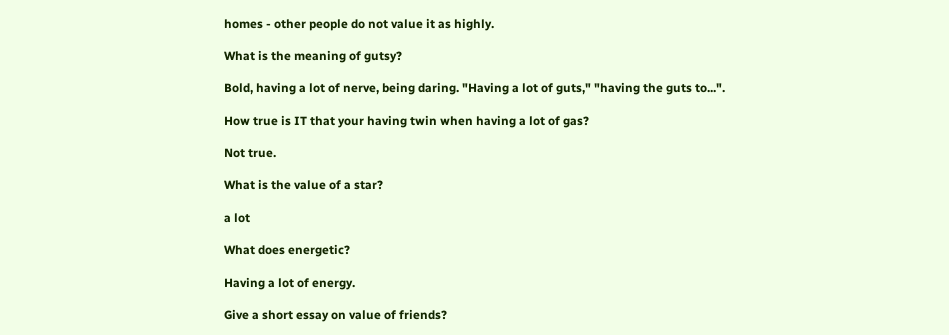homes - other people do not value it as highly.

What is the meaning of gutsy?

Bold, having a lot of nerve, being daring. "Having a lot of guts," "having the guts to...".

How true is IT that your having twin when having a lot of gas?

Not true.

What is the value of a star?

a lot

What does energetic?

Having a lot of energy.

Give a short essay on value of friends?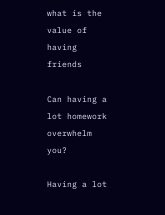what is the value of having friends

Can having a lot homework overwhelm you?

Having a lot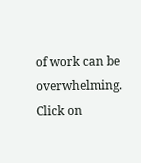of work can be overwhelming. Click on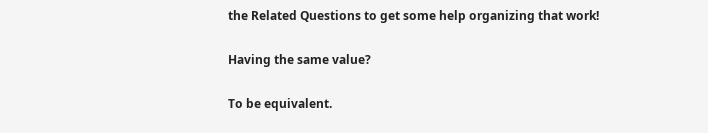the Related Questions to get some help organizing that work!

Having the same value?

To be equivalent.